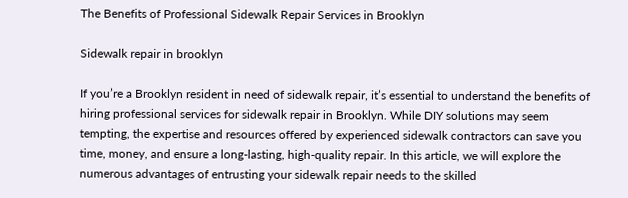The Benefits of Professional Sidewalk Repair Services in Brooklyn

Sidewalk repair in brooklyn

If you’re a Brooklyn resident in need of sidewalk repair, it’s essential to understand the benefits of hiring professional services for sidewalk repair in Brooklyn. While DIY solutions may seem tempting, the expertise and resources offered by experienced sidewalk contractors can save you time, money, and ensure a long-lasting, high-quality repair. In this article, we will explore the numerous advantages of entrusting your sidewalk repair needs to the skilled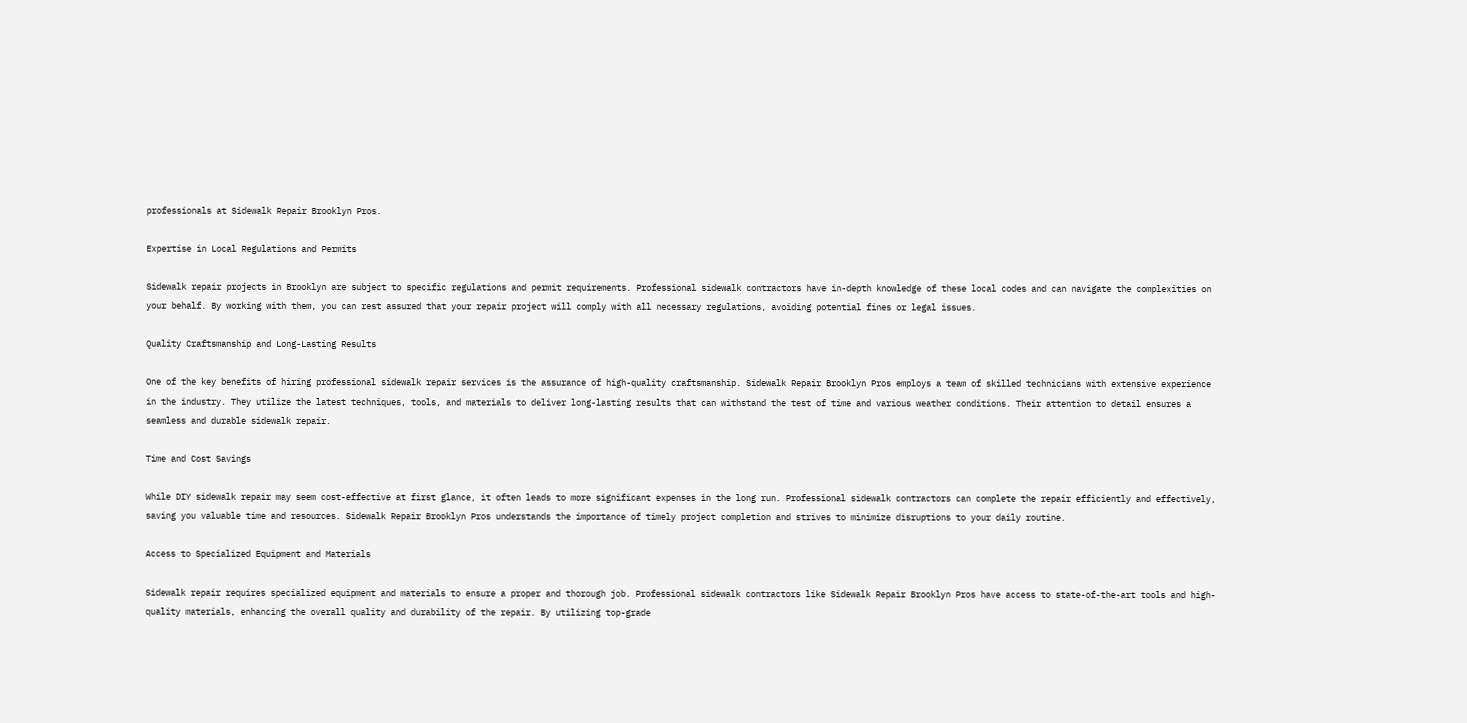professionals at Sidewalk Repair Brooklyn Pros.

Expertise in Local Regulations and Permits

Sidewalk repair projects in Brooklyn are subject to specific regulations and permit requirements. Professional sidewalk contractors have in-depth knowledge of these local codes and can navigate the complexities on your behalf. By working with them, you can rest assured that your repair project will comply with all necessary regulations, avoiding potential fines or legal issues.

Quality Craftsmanship and Long-Lasting Results

One of the key benefits of hiring professional sidewalk repair services is the assurance of high-quality craftsmanship. Sidewalk Repair Brooklyn Pros employs a team of skilled technicians with extensive experience in the industry. They utilize the latest techniques, tools, and materials to deliver long-lasting results that can withstand the test of time and various weather conditions. Their attention to detail ensures a seamless and durable sidewalk repair.

Time and Cost Savings

While DIY sidewalk repair may seem cost-effective at first glance, it often leads to more significant expenses in the long run. Professional sidewalk contractors can complete the repair efficiently and effectively, saving you valuable time and resources. Sidewalk Repair Brooklyn Pros understands the importance of timely project completion and strives to minimize disruptions to your daily routine.

Access to Specialized Equipment and Materials

Sidewalk repair requires specialized equipment and materials to ensure a proper and thorough job. Professional sidewalk contractors like Sidewalk Repair Brooklyn Pros have access to state-of-the-art tools and high-quality materials, enhancing the overall quality and durability of the repair. By utilizing top-grade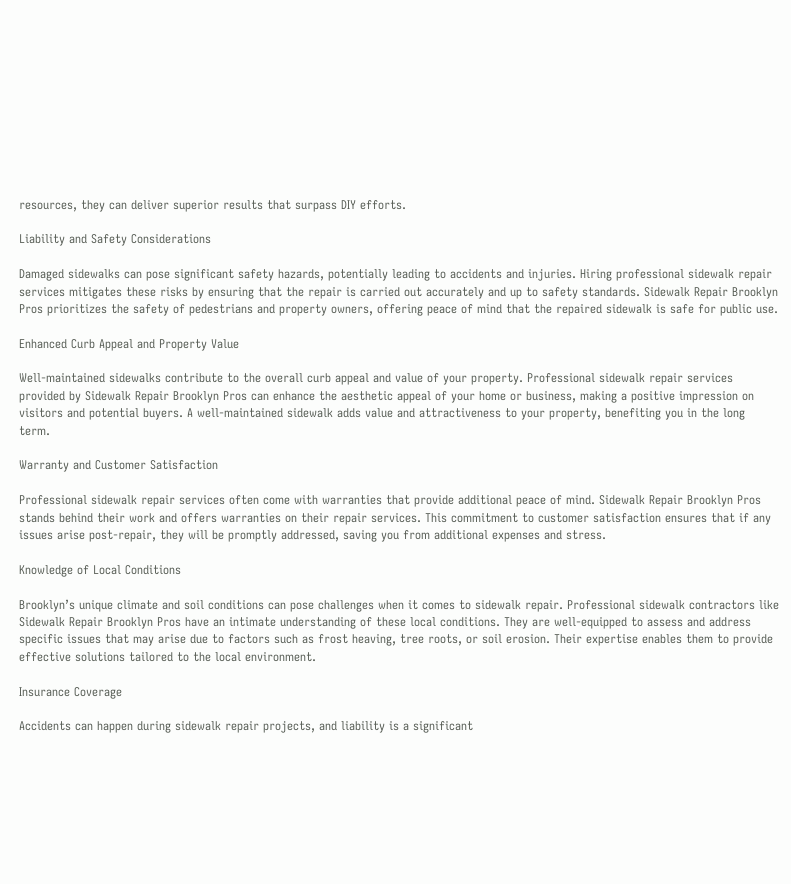resources, they can deliver superior results that surpass DIY efforts.

Liability and Safety Considerations

Damaged sidewalks can pose significant safety hazards, potentially leading to accidents and injuries. Hiring professional sidewalk repair services mitigates these risks by ensuring that the repair is carried out accurately and up to safety standards. Sidewalk Repair Brooklyn Pros prioritizes the safety of pedestrians and property owners, offering peace of mind that the repaired sidewalk is safe for public use.

Enhanced Curb Appeal and Property Value

Well-maintained sidewalks contribute to the overall curb appeal and value of your property. Professional sidewalk repair services provided by Sidewalk Repair Brooklyn Pros can enhance the aesthetic appeal of your home or business, making a positive impression on visitors and potential buyers. A well-maintained sidewalk adds value and attractiveness to your property, benefiting you in the long term.

Warranty and Customer Satisfaction

Professional sidewalk repair services often come with warranties that provide additional peace of mind. Sidewalk Repair Brooklyn Pros stands behind their work and offers warranties on their repair services. This commitment to customer satisfaction ensures that if any issues arise post-repair, they will be promptly addressed, saving you from additional expenses and stress.

Knowledge of Local Conditions

Brooklyn’s unique climate and soil conditions can pose challenges when it comes to sidewalk repair. Professional sidewalk contractors like Sidewalk Repair Brooklyn Pros have an intimate understanding of these local conditions. They are well-equipped to assess and address specific issues that may arise due to factors such as frost heaving, tree roots, or soil erosion. Their expertise enables them to provide effective solutions tailored to the local environment.

Insurance Coverage

Accidents can happen during sidewalk repair projects, and liability is a significant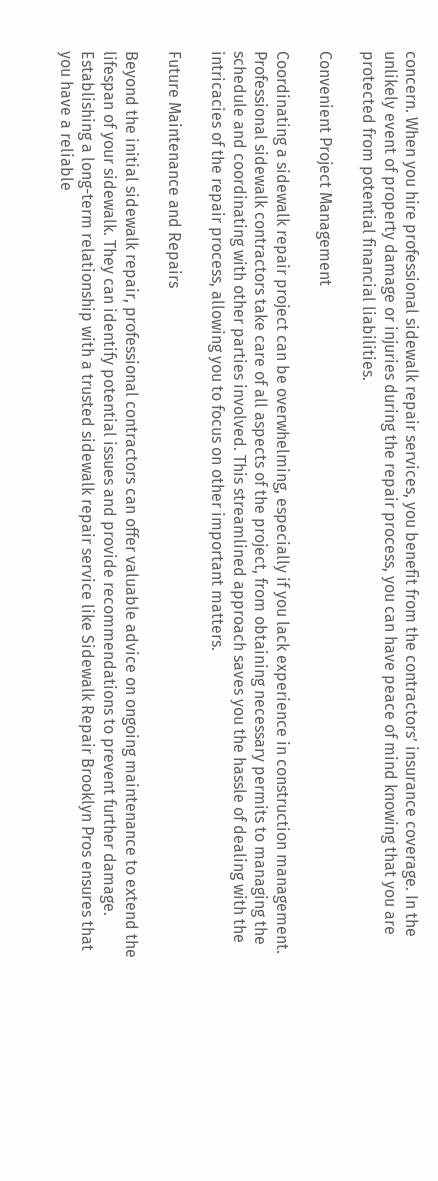concern. When you hire professional sidewalk repair services, you benefit from the contractors’ insurance coverage. In the unlikely event of property damage or injuries during the repair process, you can have peace of mind knowing that you are protected from potential financial liabilities.

Convenient Project Management

Coordinating a sidewalk repair project can be overwhelming, especially if you lack experience in construction management. Professional sidewalk contractors take care of all aspects of the project, from obtaining necessary permits to managing the schedule and coordinating with other parties involved. This streamlined approach saves you the hassle of dealing with the intricacies of the repair process, allowing you to focus on other important matters.

Future Maintenance and Repairs

Beyond the initial sidewalk repair, professional contractors can offer valuable advice on ongoing maintenance to extend the lifespan of your sidewalk. They can identify potential issues and provide recommendations to prevent further damage. Establishing a long-term relationship with a trusted sidewalk repair service like Sidewalk Repair Brooklyn Pros ensures that you have a reliable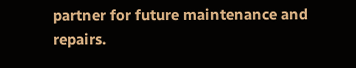partner for future maintenance and repairs.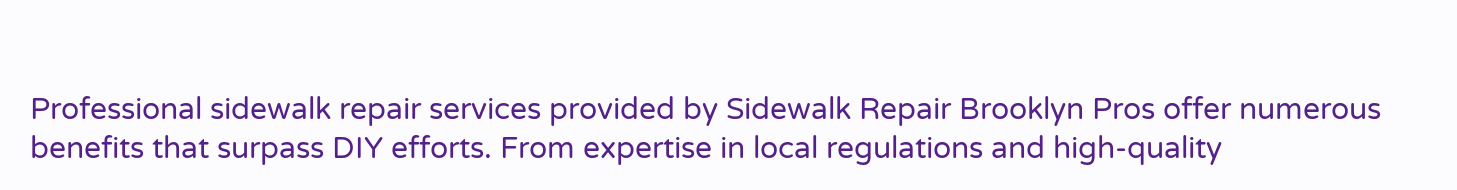Professional sidewalk repair services provided by Sidewalk Repair Brooklyn Pros offer numerous benefits that surpass DIY efforts. From expertise in local regulations and high-quality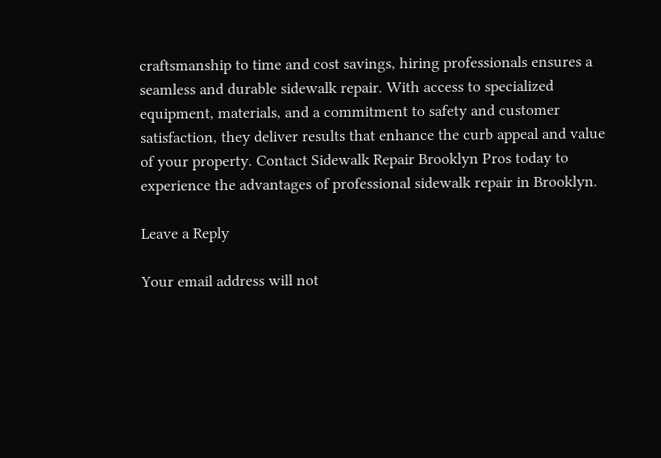craftsmanship to time and cost savings, hiring professionals ensures a seamless and durable sidewalk repair. With access to specialized equipment, materials, and a commitment to safety and customer satisfaction, they deliver results that enhance the curb appeal and value of your property. Contact Sidewalk Repair Brooklyn Pros today to experience the advantages of professional sidewalk repair in Brooklyn.

Leave a Reply

Your email address will not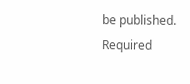be published. Required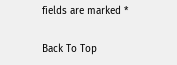fields are marked *

Back To Top